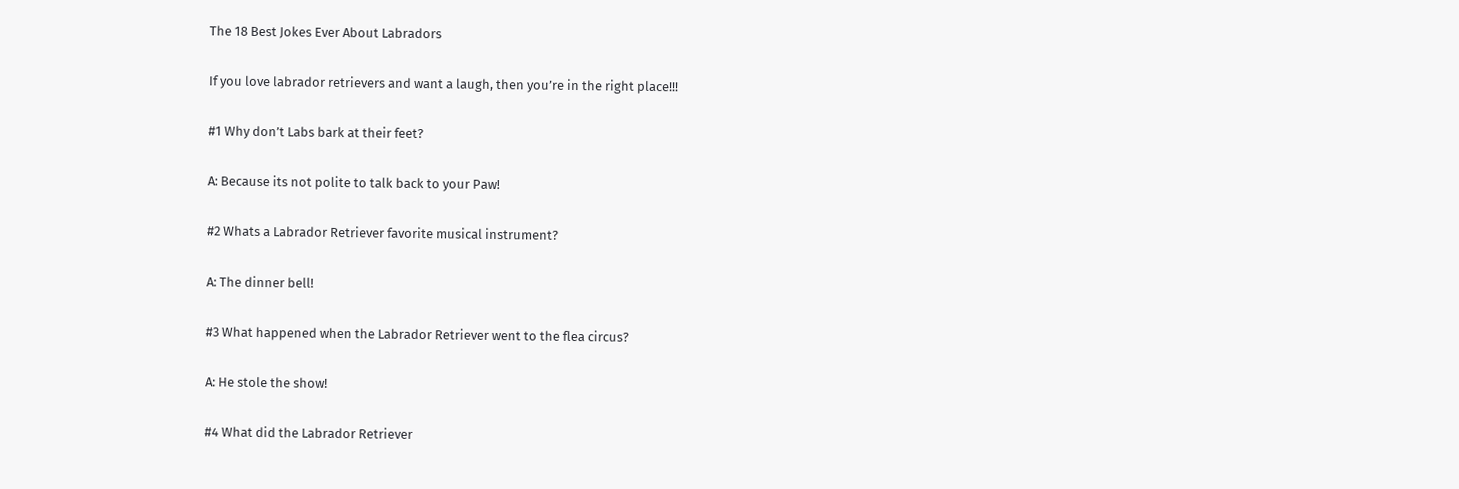The 18 Best Jokes Ever About Labradors

If you love labrador retrievers and want a laugh, then you’re in the right place!!!

#1 Why don’t Labs bark at their feet?

A: Because its not polite to talk back to your Paw!

#2 Whats a Labrador Retriever favorite musical instrument?

A: The dinner bell!

#3 What happened when the Labrador Retriever went to the flea circus?

A: He stole the show!

#4 What did the Labrador Retriever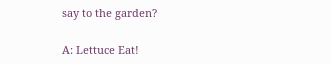say to the garden?

A: Lettuce Eat!